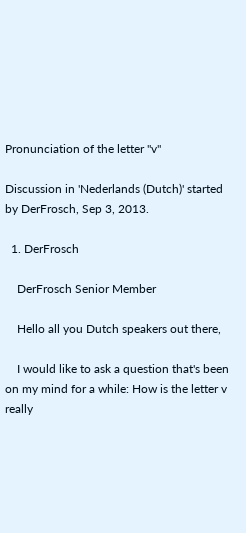Pronunciation of the letter "v"

Discussion in 'Nederlands (Dutch)' started by DerFrosch, Sep 3, 2013.

  1. DerFrosch

    DerFrosch Senior Member

    Hello all you Dutch speakers out there,

    I would like to ask a question that's been on my mind for a while: How is the letter v really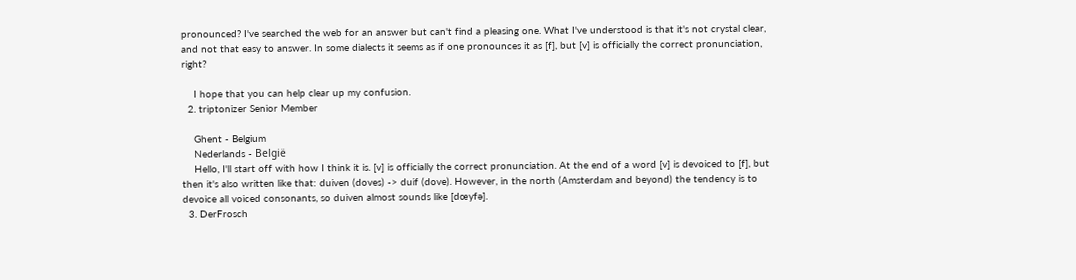pronounced? I've searched the web for an answer but can't find a pleasing one. What I've understood is that it's not crystal clear, and not that easy to answer. In some dialects it seems as if one pronounces it as [f], but [v] is officially the correct pronunciation, right?

    I hope that you can help clear up my confusion.
  2. triptonizer Senior Member

    Ghent - Belgium
    Nederlands - België
    Hello, I'll start off with how I think it is. [v] is officially the correct pronunciation. At the end of a word [v] is devoiced to [f], but then it's also written like that: duiven (doves) -> duif (dove). However, in the north (Amsterdam and beyond) the tendency is to devoice all voiced consonants, so duiven almost sounds like [dœyfə].
  3. DerFrosch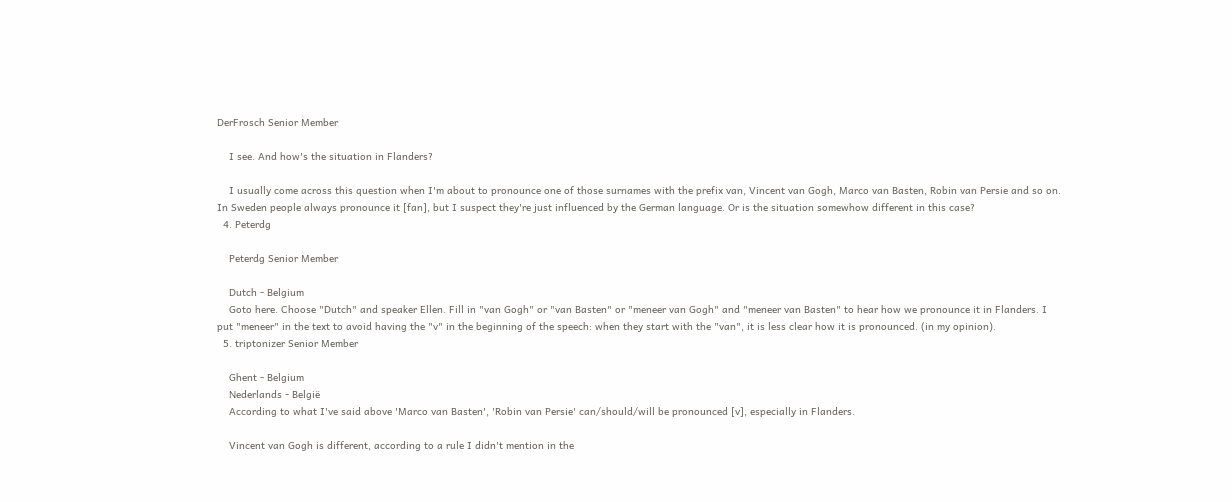DerFrosch Senior Member

    I see. And how's the situation in Flanders?

    I usually come across this question when I'm about to pronounce one of those surnames with the prefix van, Vincent van Gogh, Marco van Basten, Robin van Persie and so on. In Sweden people always pronounce it [fan], but I suspect they're just influenced by the German language. Or is the situation somewhow different in this case?
  4. Peterdg

    Peterdg Senior Member

    Dutch - Belgium
    Goto here. Choose "Dutch" and speaker Ellen. Fill in "van Gogh" or "van Basten" or "meneer van Gogh" and "meneer van Basten" to hear how we pronounce it in Flanders. I put "meneer" in the text to avoid having the "v" in the beginning of the speech: when they start with the "van", it is less clear how it is pronounced. (in my opinion).
  5. triptonizer Senior Member

    Ghent - Belgium
    Nederlands - België
    According to what I've said above 'Marco van Basten', 'Robin van Persie' can/should/will be pronounced [v], especially in Flanders.

    Vincent van Gogh is different, according to a rule I didn't mention in the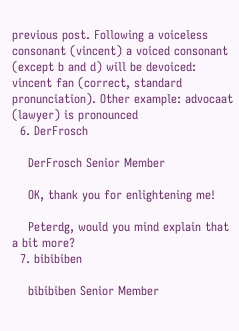previous post. Following a voiceless consonant (vincent) a voiced consonant (except b and d) will be devoiced: vincent fan (correct, standard pronunciation). Other example: advocaat (lawyer) is pronounced
  6. DerFrosch

    DerFrosch Senior Member

    OK, thank you for enlightening me!

    Peterdg, would you mind explain that a bit more?
  7. bibibiben

    bibibiben Senior Member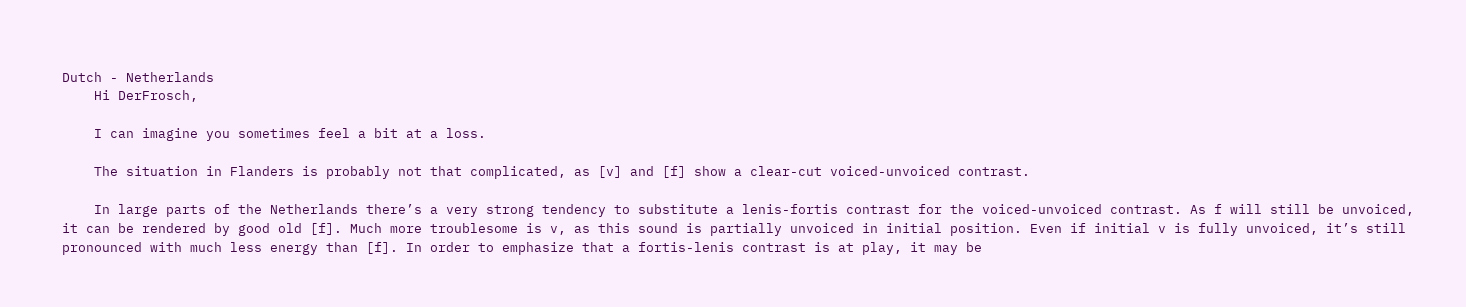Dutch - Netherlands
    Hi DerFrosch,

    I can imagine you sometimes feel a bit at a loss.

    The situation in Flanders is probably not that complicated, as [v] and [f] show a clear-cut voiced-unvoiced contrast.

    In large parts of the Netherlands there’s a very strong tendency to substitute a lenis-fortis contrast for the voiced-unvoiced contrast. As f will still be unvoiced, it can be rendered by good old [f]. Much more troublesome is v, as this sound is partially unvoiced in initial position. Even if initial v is fully unvoiced, it’s still pronounced with much less energy than [f]. In order to emphasize that a fortis-lenis contrast is at play, it may be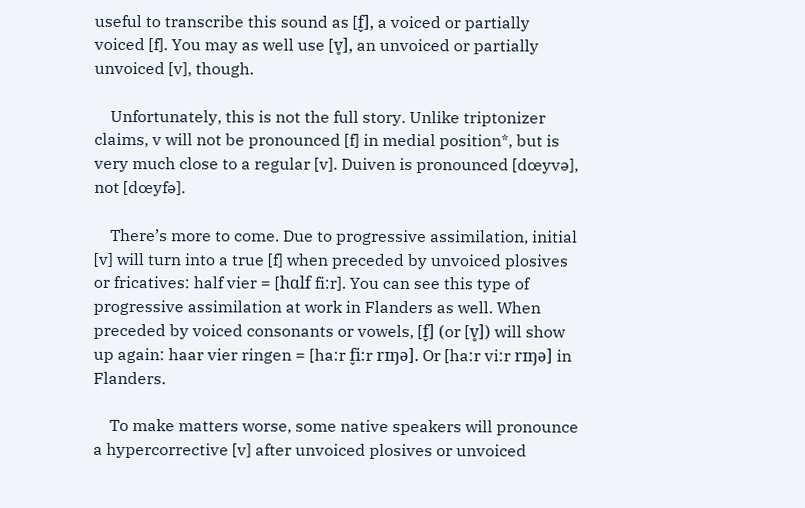useful to transcribe this sound as [f̬], a voiced or partially voiced [f]. You may as well use [v̥], an unvoiced or partially unvoiced [v], though.

    Unfortunately, this is not the full story. Unlike triptonizer claims, v will not be pronounced [f] in medial position*, but is very much close to a regular [v]. Duiven is pronounced [dœyvə], not [dœyfə].

    There’s more to come. Due to progressive assimilation, initial [v] will turn into a true [f] when preceded by unvoiced plosives or fricatives: half vier = [hɑlf fi:r]. You can see this type of progressive assimilation at work in Flanders as well. When preceded by voiced consonants or vowels, [f̬] (or [v̥]) will show up again: haar vier ringen = [ha:r f̬i:r rɪŋə]. Or [ha:r vi:r rɪŋə] in Flanders.

    To make matters worse, some native speakers will pronounce a hypercorrective [v] after unvoiced plosives or unvoiced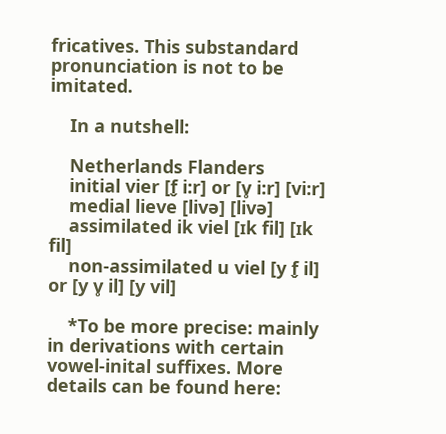fricatives. This substandard pronunciation is not to be imitated.

    In a nutshell:

    Netherlands Flanders
    initial vier [f̬ i:r] or [v̥ i:r] [vi:r]
    medial lieve [livə] [livə]
    assimilated ik viel [ɪk fil] [ɪk fil]
    non-assimilated u viel [y f̬ il] or [y v̥ il] [y vil]

    *To be more precise: mainly in derivations with certain vowel-inital suffixes. More details can be found here: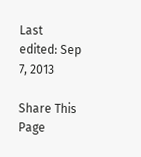Last edited: Sep 7, 2013

Share This Page